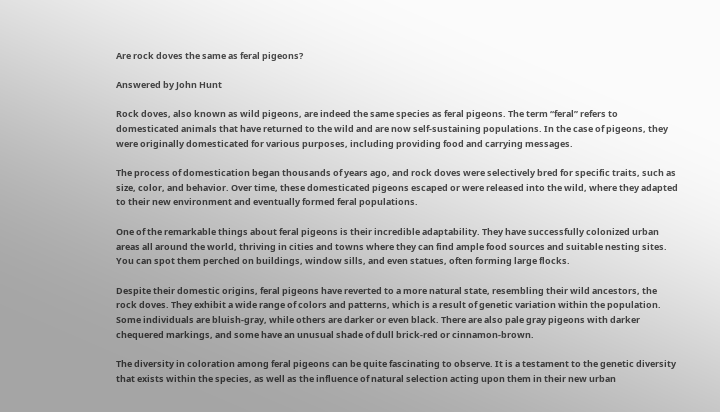Are rock doves the same as feral pigeons?

Answered by John Hunt

Rock doves, also known as wild pigeons, are indeed the same species as feral pigeons. The term “feral” refers to domesticated animals that have returned to the wild and are now self-sustaining populations. In the case of pigeons, they were originally domesticated for various purposes, including providing food and carrying messages.

The process of domestication began thousands of years ago, and rock doves were selectively bred for specific traits, such as size, color, and behavior. Over time, these domesticated pigeons escaped or were released into the wild, where they adapted to their new environment and eventually formed feral populations.

One of the remarkable things about feral pigeons is their incredible adaptability. They have successfully colonized urban areas all around the world, thriving in cities and towns where they can find ample food sources and suitable nesting sites. You can spot them perched on buildings, window sills, and even statues, often forming large flocks.

Despite their domestic origins, feral pigeons have reverted to a more natural state, resembling their wild ancestors, the rock doves. They exhibit a wide range of colors and patterns, which is a result of genetic variation within the population. Some individuals are bluish-gray, while others are darker or even black. There are also pale gray pigeons with darker chequered markings, and some have an unusual shade of dull brick-red or cinnamon-brown.

The diversity in coloration among feral pigeons can be quite fascinating to observe. It is a testament to the genetic diversity that exists within the species, as well as the influence of natural selection acting upon them in their new urban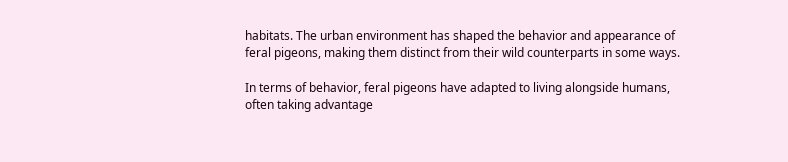habitats. The urban environment has shaped the behavior and appearance of feral pigeons, making them distinct from their wild counterparts in some ways.

In terms of behavior, feral pigeons have adapted to living alongside humans, often taking advantage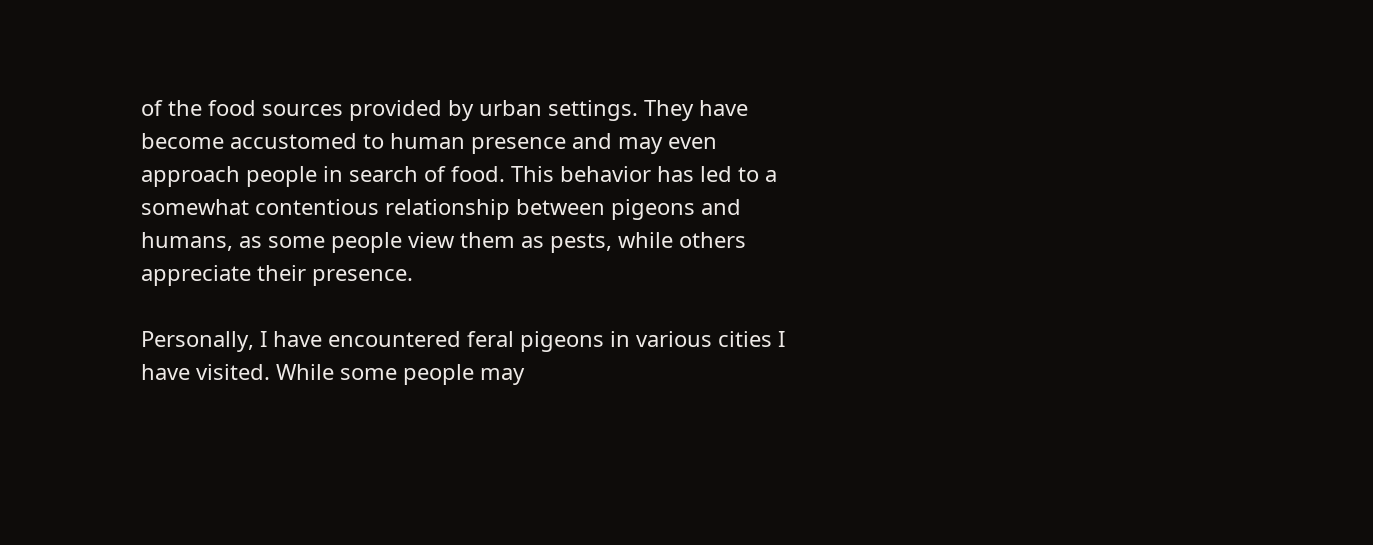of the food sources provided by urban settings. They have become accustomed to human presence and may even approach people in search of food. This behavior has led to a somewhat contentious relationship between pigeons and humans, as some people view them as pests, while others appreciate their presence.

Personally, I have encountered feral pigeons in various cities I have visited. While some people may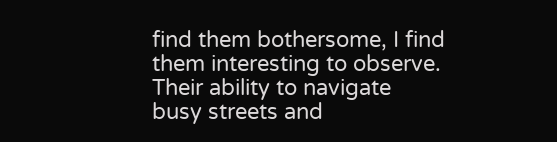find them bothersome, I find them interesting to observe. Their ability to navigate busy streets and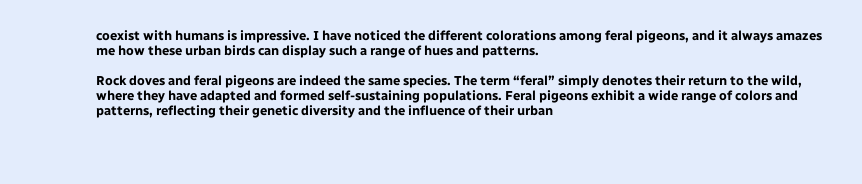coexist with humans is impressive. I have noticed the different colorations among feral pigeons, and it always amazes me how these urban birds can display such a range of hues and patterns.

Rock doves and feral pigeons are indeed the same species. The term “feral” simply denotes their return to the wild, where they have adapted and formed self-sustaining populations. Feral pigeons exhibit a wide range of colors and patterns, reflecting their genetic diversity and the influence of their urban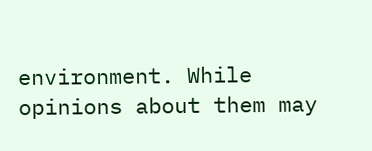environment. While opinions about them may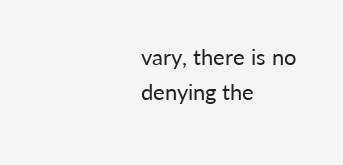vary, there is no denying the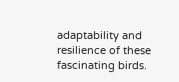adaptability and resilience of these fascinating birds.